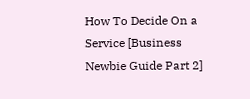How To Decide On a Service [Business Newbie Guide Part 2]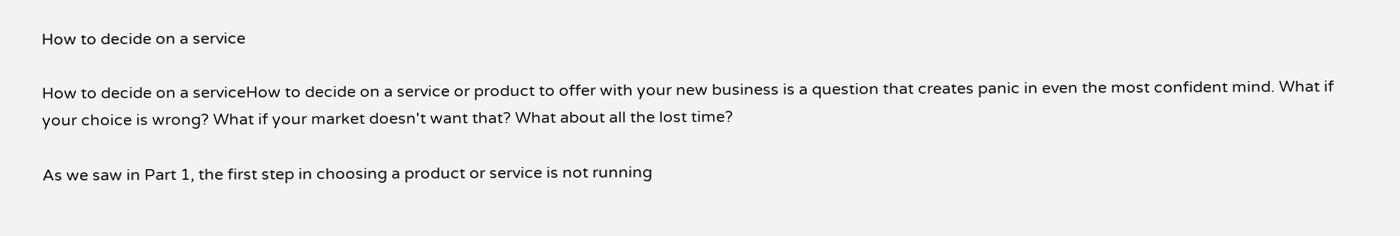How to decide on a service

How to decide on a serviceHow to decide on a service or product to offer with your new business is a question that creates panic in even the most confident mind. What if your choice is wrong? What if your market doesn't want that? What about all the lost time?

As we saw in Part 1, the first step in choosing a product or service is not running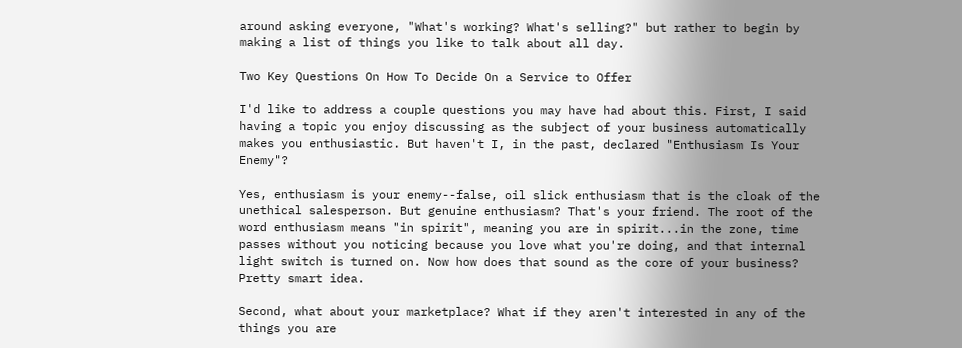around asking everyone, "What's working? What's selling?" but rather to begin by making a list of things you like to talk about all day.

Two Key Questions On How To Decide On a Service to Offer

I'd like to address a couple questions you may have had about this. First, I said having a topic you enjoy discussing as the subject of your business automatically makes you enthusiastic. But haven't I, in the past, declared "Enthusiasm Is Your Enemy"?

Yes, enthusiasm is your enemy--false, oil slick enthusiasm that is the cloak of the unethical salesperson. But genuine enthusiasm? That's your friend. The root of the word enthusiasm means "in spirit", meaning you are in spirit...in the zone, time passes without you noticing because you love what you're doing, and that internal light switch is turned on. Now how does that sound as the core of your business? Pretty smart idea.

Second, what about your marketplace? What if they aren't interested in any of the things you are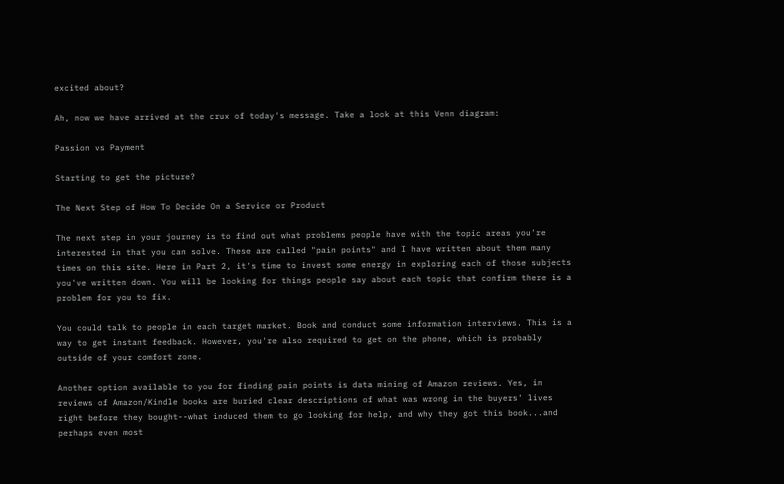excited about?

Ah, now we have arrived at the crux of today's message. Take a look at this Venn diagram:

Passion vs Payment

Starting to get the picture?

The Next Step of How To Decide On a Service or Product

The next step in your journey is to find out what problems people have with the topic areas you're interested in that you can solve. These are called "pain points" and I have written about them many times on this site. Here in Part 2, it's time to invest some energy in exploring each of those subjects you've written down. You will be looking for things people say about each topic that confirm there is a problem for you to fix.

You could talk to people in each target market. Book and conduct some information interviews. This is a way to get instant feedback. However, you're also required to get on the phone, which is probably outside of your comfort zone.

Another option available to you for finding pain points is data mining of Amazon reviews. Yes, in reviews of Amazon/Kindle books are buried clear descriptions of what was wrong in the buyers' lives right before they bought--what induced them to go looking for help, and why they got this book...and perhaps even most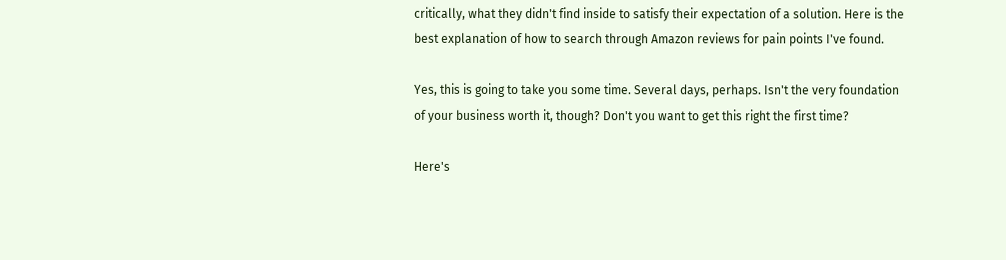critically, what they didn't find inside to satisfy their expectation of a solution. Here is the best explanation of how to search through Amazon reviews for pain points I've found.

Yes, this is going to take you some time. Several days, perhaps. Isn't the very foundation of your business worth it, though? Don't you want to get this right the first time?

Here's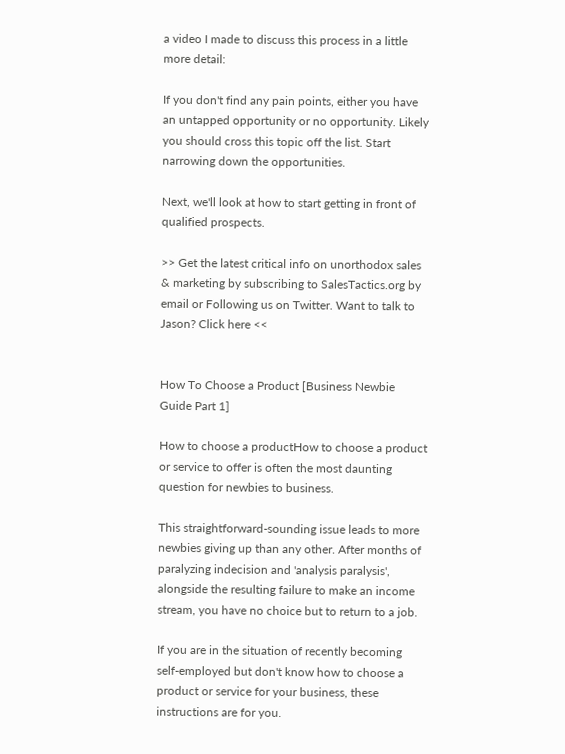a video I made to discuss this process in a little more detail:

If you don't find any pain points, either you have an untapped opportunity or no opportunity. Likely you should cross this topic off the list. Start narrowing down the opportunities.

Next, we'll look at how to start getting in front of qualified prospects.

>> Get the latest critical info on unorthodox sales & marketing by subscribing to SalesTactics.org by email or Following us on Twitter. Want to talk to Jason? Click here <<


How To Choose a Product [Business Newbie Guide Part 1]

How to choose a productHow to choose a product or service to offer is often the most daunting question for newbies to business.

This straightforward-sounding issue leads to more newbies giving up than any other. After months of paralyzing indecision and 'analysis paralysis', alongside the resulting failure to make an income stream, you have no choice but to return to a job.

If you are in the situation of recently becoming self-employed but don't know how to choose a product or service for your business, these instructions are for you.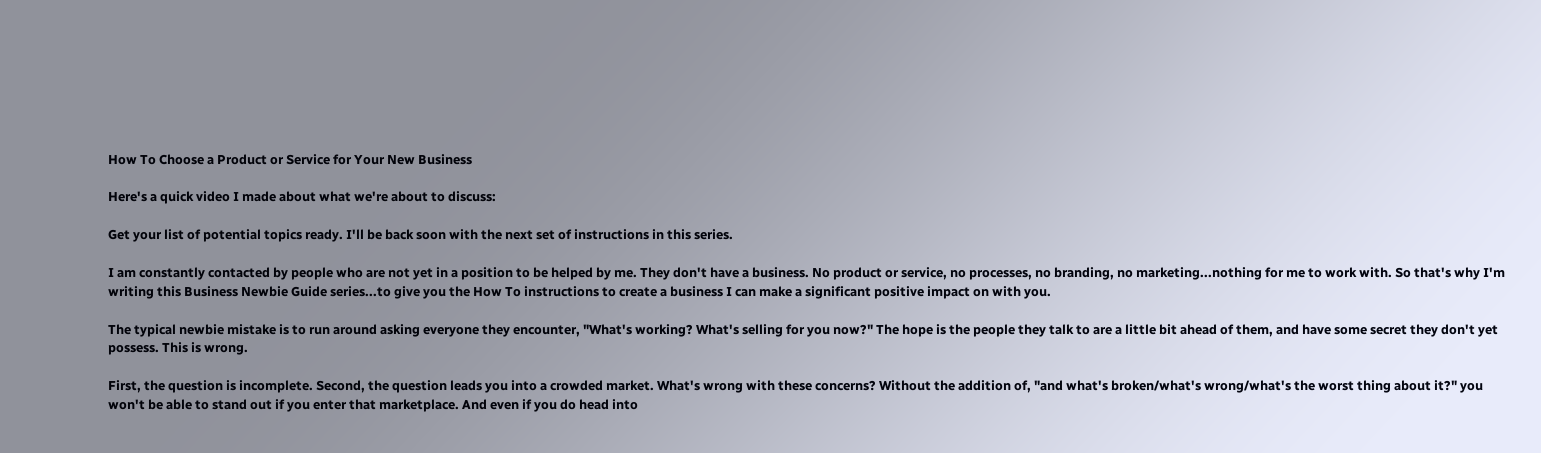How To Choose a Product or Service for Your New Business

Here's a quick video I made about what we're about to discuss:

Get your list of potential topics ready. I'll be back soon with the next set of instructions in this series.

I am constantly contacted by people who are not yet in a position to be helped by me. They don't have a business. No product or service, no processes, no branding, no marketing...nothing for me to work with. So that's why I'm writing this Business Newbie Guide series...to give you the How To instructions to create a business I can make a significant positive impact on with you.

The typical newbie mistake is to run around asking everyone they encounter, "What's working? What's selling for you now?" The hope is the people they talk to are a little bit ahead of them, and have some secret they don't yet possess. This is wrong.

First, the question is incomplete. Second, the question leads you into a crowded market. What's wrong with these concerns? Without the addition of, "and what's broken/what's wrong/what's the worst thing about it?" you won't be able to stand out if you enter that marketplace. And even if you do head into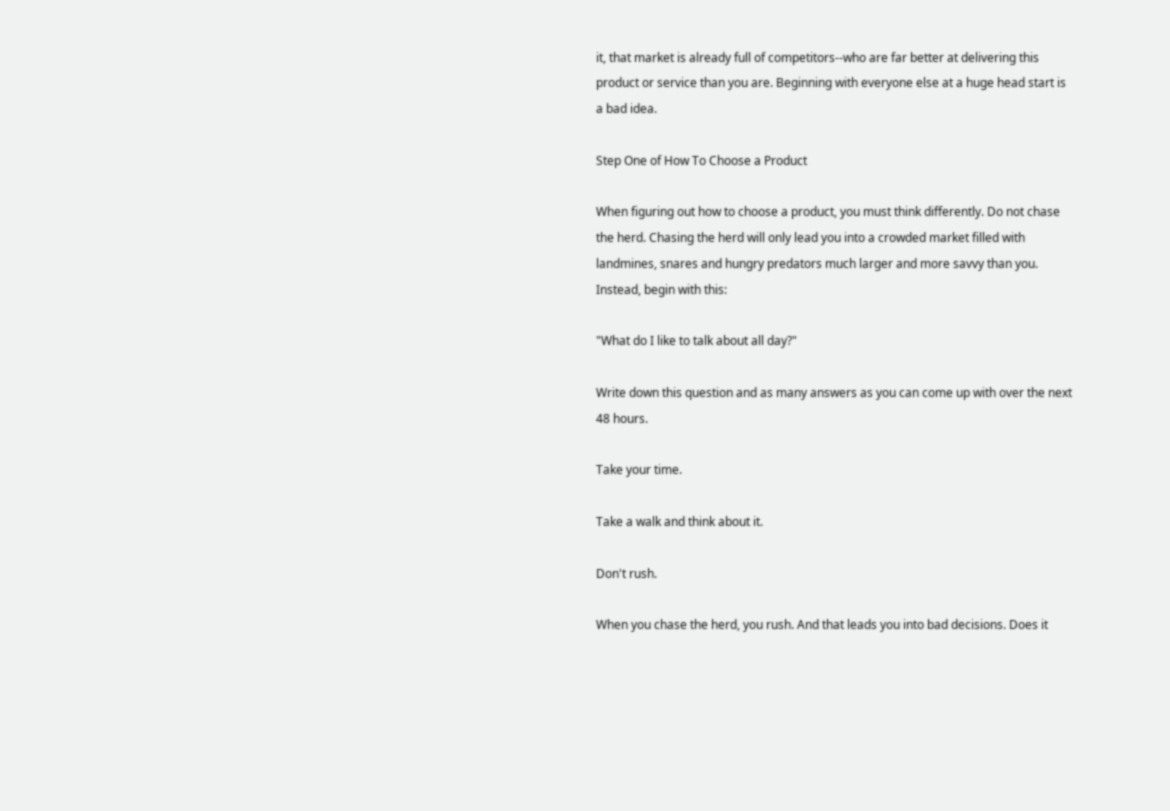it, that market is already full of competitors--who are far better at delivering this product or service than you are. Beginning with everyone else at a huge head start is a bad idea.

Step One of How To Choose a Product

When figuring out how to choose a product, you must think differently. Do not chase the herd. Chasing the herd will only lead you into a crowded market filled with landmines, snares and hungry predators much larger and more savvy than you. Instead, begin with this:

"What do I like to talk about all day?"

Write down this question and as many answers as you can come up with over the next 48 hours.

Take your time.

Take a walk and think about it.

Don't rush.

When you chase the herd, you rush. And that leads you into bad decisions. Does it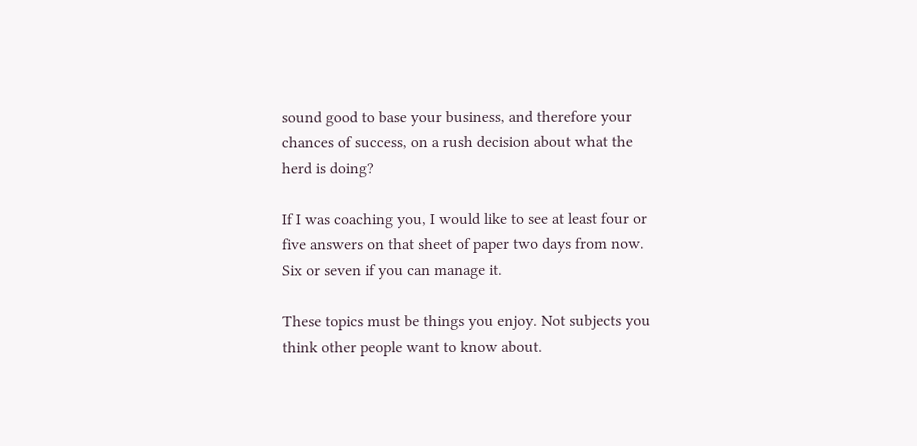sound good to base your business, and therefore your chances of success, on a rush decision about what the herd is doing?

If I was coaching you, I would like to see at least four or five answers on that sheet of paper two days from now. Six or seven if you can manage it.

These topics must be things you enjoy. Not subjects you think other people want to know about.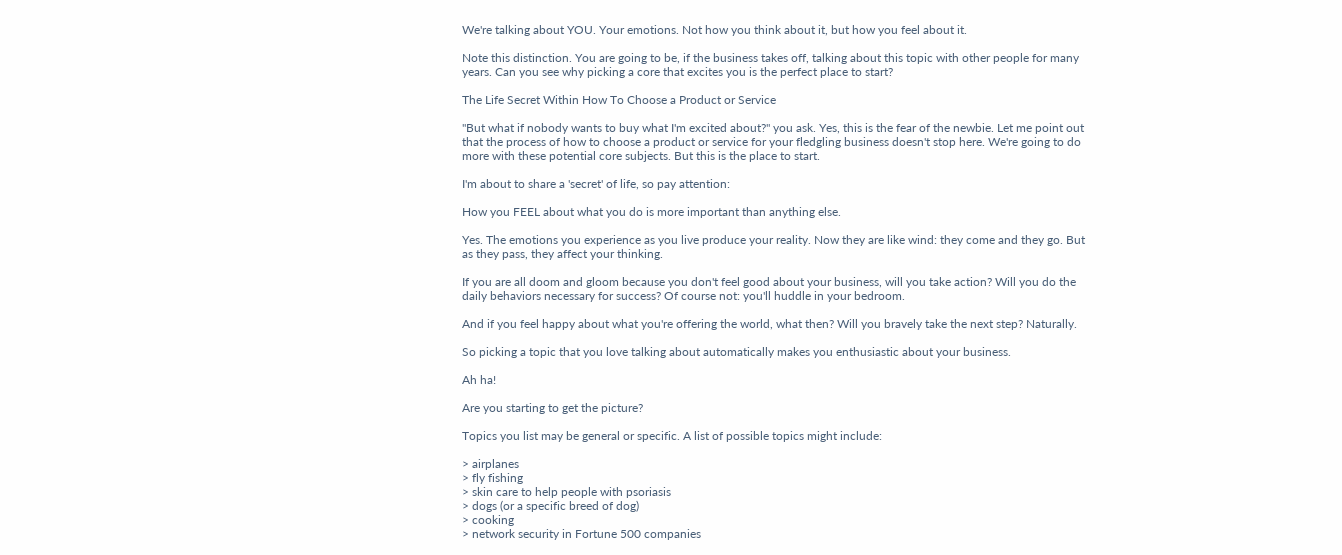We're talking about YOU. Your emotions. Not how you think about it, but how you feel about it.

Note this distinction. You are going to be, if the business takes off, talking about this topic with other people for many years. Can you see why picking a core that excites you is the perfect place to start?

The Life Secret Within How To Choose a Product or Service

"But what if nobody wants to buy what I'm excited about?" you ask. Yes, this is the fear of the newbie. Let me point out that the process of how to choose a product or service for your fledgling business doesn't stop here. We're going to do more with these potential core subjects. But this is the place to start.

I'm about to share a 'secret' of life, so pay attention:

How you FEEL about what you do is more important than anything else.

Yes. The emotions you experience as you live produce your reality. Now they are like wind: they come and they go. But as they pass, they affect your thinking.

If you are all doom and gloom because you don't feel good about your business, will you take action? Will you do the daily behaviors necessary for success? Of course not: you'll huddle in your bedroom.

And if you feel happy about what you're offering the world, what then? Will you bravely take the next step? Naturally.

So picking a topic that you love talking about automatically makes you enthusiastic about your business.

Ah ha!

Are you starting to get the picture?

Topics you list may be general or specific. A list of possible topics might include:

> airplanes
> fly fishing
> skin care to help people with psoriasis
> dogs (or a specific breed of dog)
> cooking
> network security in Fortune 500 companies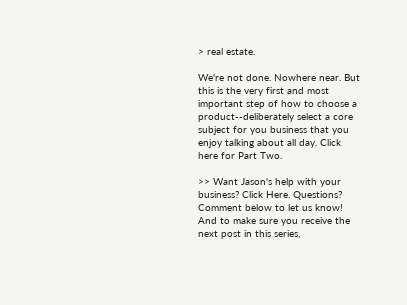> real estate.

We're not done. Nowhere near. But this is the very first and most important step of how to choose a product--deliberately select a core subject for you business that you enjoy talking about all day. Click here for Part Two.

>> Want Jason's help with your business? Click Here. Questions? Comment below to let us know! And to make sure you receive the next post in this series,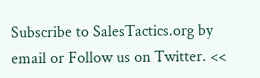Subscribe to SalesTactics.org by email or Follow us on Twitter. <<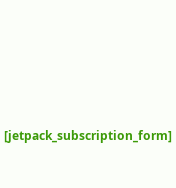[jetpack_subscription_form]